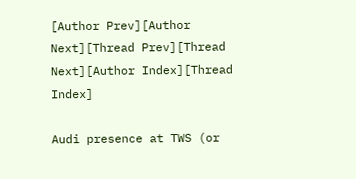[Author Prev][Author Next][Thread Prev][Thread Next][Author Index][Thread Index]

Audi presence at TWS (or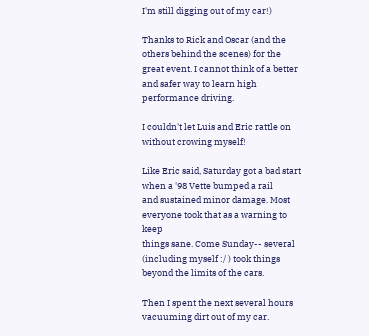I'm still digging out of my car!)

Thanks to Rick and Oscar (and the others behind the scenes) for the
great event. I cannot think of a better and safer way to learn high
performance driving.

I couldn't let Luis and Eric rattle on without crowing myself!

Like Eric said, Saturday got a bad start when a '98 Vette bumped a rail
and sustained minor damage. Most everyone took that as a warning to keep
things sane. Come Sunday-- several (including myself :/ ) took things
beyond the limits of the cars.

Then I spent the next several hours vacuuming dirt out of my car.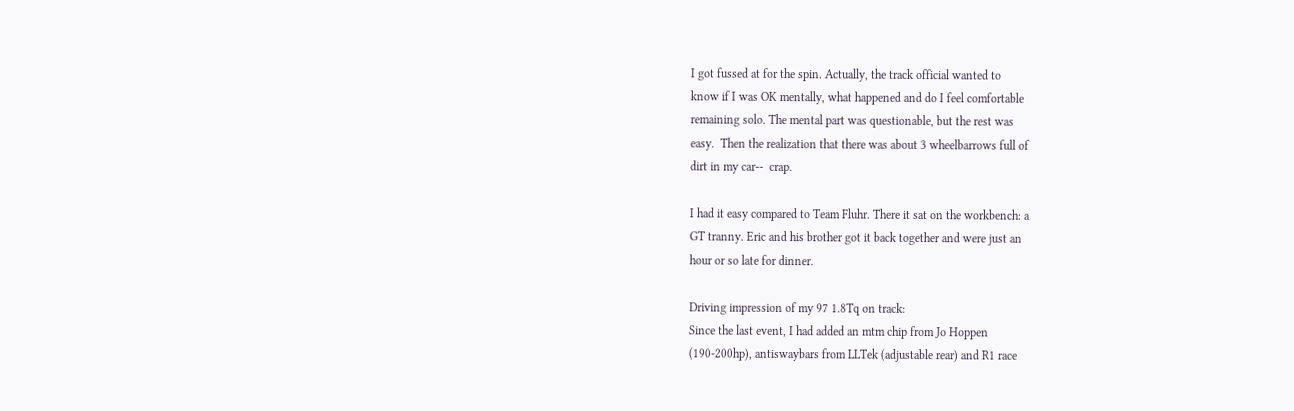I got fussed at for the spin. Actually, the track official wanted to
know if I was OK mentally, what happened and do I feel comfortable
remaining solo. The mental part was questionable, but the rest was
easy.  Then the realization that there was about 3 wheelbarrows full of
dirt in my car--  crap.

I had it easy compared to Team Fluhr. There it sat on the workbench: a
GT tranny. Eric and his brother got it back together and were just an
hour or so late for dinner.

Driving impression of my 97 1.8Tq on track:
Since the last event, I had added an mtm chip from Jo Hoppen
(190-200hp), antiswaybars from LLTek (adjustable rear) and R1 race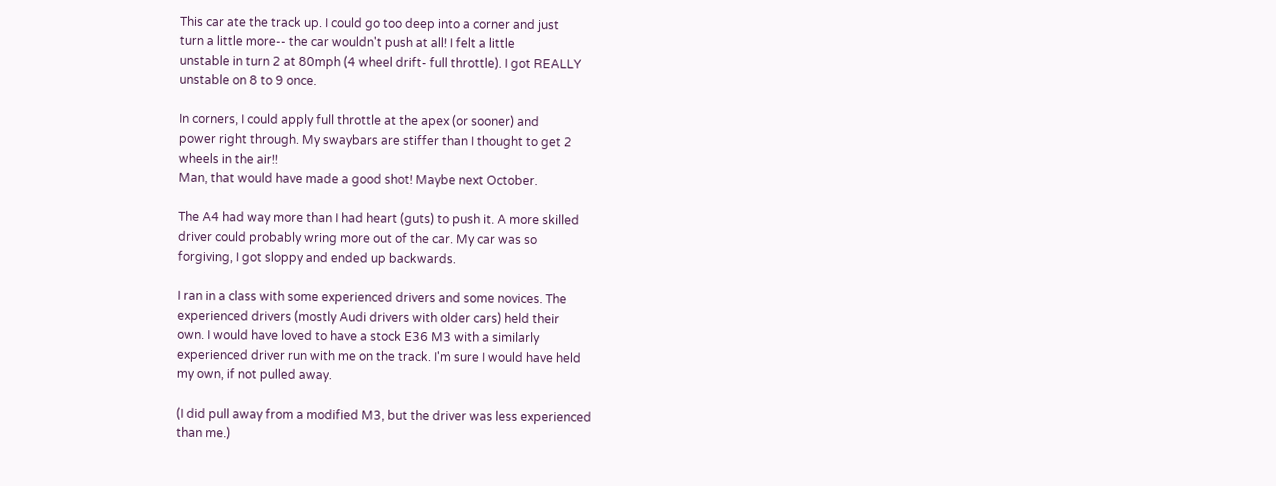This car ate the track up. I could go too deep into a corner and just
turn a little more-- the car wouldn't push at all! I felt a little
unstable in turn 2 at 80mph (4 wheel drift- full throttle). I got REALLY
unstable on 8 to 9 once.

In corners, I could apply full throttle at the apex (or sooner) and
power right through. My swaybars are stiffer than I thought to get 2
wheels in the air!!
Man, that would have made a good shot! Maybe next October.

The A4 had way more than I had heart (guts) to push it. A more skilled
driver could probably wring more out of the car. My car was so
forgiving, I got sloppy and ended up backwards.

I ran in a class with some experienced drivers and some novices. The
experienced drivers (mostly Audi drivers with older cars) held their
own. I would have loved to have a stock E36 M3 with a similarly
experienced driver run with me on the track. I'm sure I would have held
my own, if not pulled away.

(I did pull away from a modified M3, but the driver was less experienced
than me.)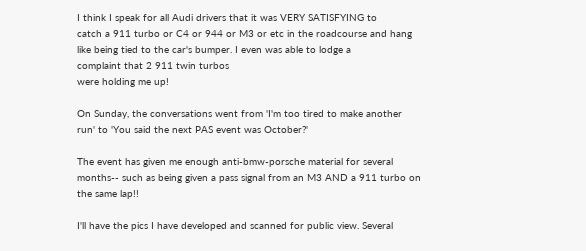I think I speak for all Audi drivers that it was VERY SATISFYING to
catch a 911 turbo or C4 or 944 or M3 or etc in the roadcourse and hang
like being tied to the car's bumper. I even was able to lodge a
complaint that 2 911 twin turbos
were holding me up!

On Sunday, the conversations went from 'I'm too tired to make another
run' to 'You said the next PAS event was October?'

The event has given me enough anti-bmw-porsche material for several
months-- such as being given a pass signal from an M3 AND a 911 turbo on
the same lap!!

I'll have the pics I have developed and scanned for public view. Several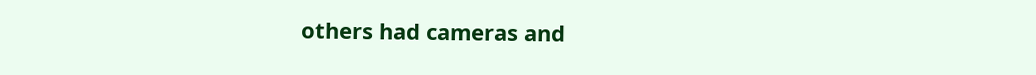others had cameras and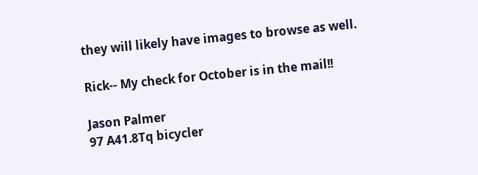they will likely have images to browse as well.

Rick-- My check for October is in the mail!!

Jason Palmer
97 A41.8Tq bicycler